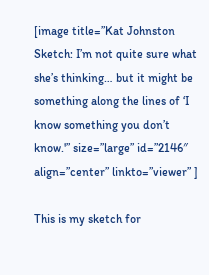[image title=”Kat Johnston Sketch: I’m not quite sure what she’s thinking… but it might be something along the lines of ‘I know something you don’t know.'” size=”large” id=”2146″ align=”center” linkto=”viewer” ]

This is my sketch for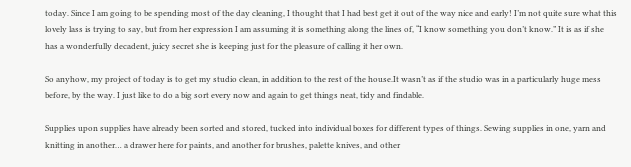today. Since I am going to be spending most of the day cleaning, I thought that I had best get it out of the way nice and early! I’m not quite sure what this lovely lass is trying to say, but from her expression I am assuming it is something along the lines of, “I know something you don’t know.” It is as if she has a wonderfully decadent, juicy secret she is keeping just for the pleasure of calling it her own.

So anyhow, my project of today is to get my studio clean, in addition to the rest of the house.It wasn’t as if the studio was in a particularly huge mess before, by the way. I just like to do a big sort every now and again to get things neat, tidy and findable.

Supplies upon supplies have already been sorted and stored, tucked into individual boxes for different types of things. Sewing supplies in one, yarn and knitting in another… a drawer here for paints, and another for brushes, palette knives, and other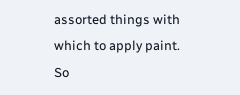assorted things with which to apply paint. So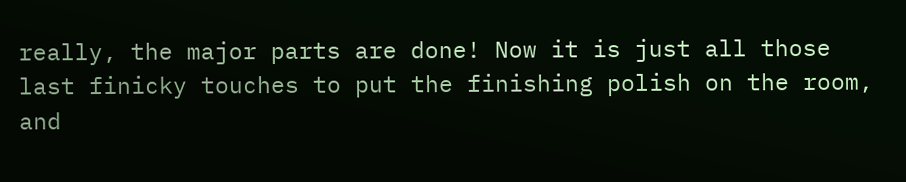really, the major parts are done! Now it is just all those last finicky touches to put the finishing polish on the room, and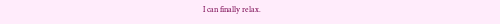I can finally relax.